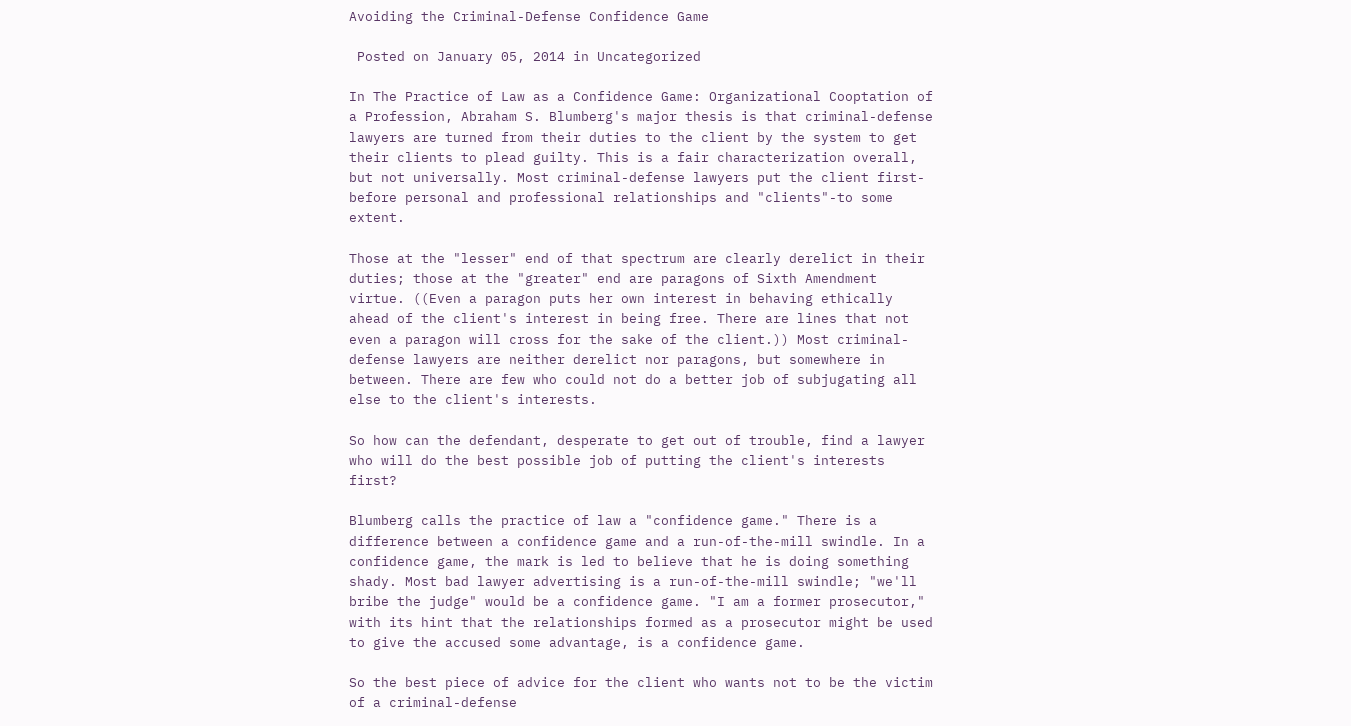Avoiding the Criminal-Defense Confidence Game

 Posted on January 05, 2014 in Uncategorized

In The Practice of Law as a Confidence Game: Organizational Cooptation of a Profession, Abraham S. Blumberg's major thesis is that criminal-defense lawyers are turned from their duties to the client by the system to get their clients to plead guilty. This is a fair characterization overall, but not universally. Most criminal-defense lawyers put the client first-before personal and professional relationships and "clients"-to some extent.

Those at the "lesser" end of that spectrum are clearly derelict in their duties; those at the "greater" end are paragons of Sixth Amendment virtue. ((Even a paragon puts her own interest in behaving ethically ahead of the client's interest in being free. There are lines that not even a paragon will cross for the sake of the client.)) Most criminal-defense lawyers are neither derelict nor paragons, but somewhere in between. There are few who could not do a better job of subjugating all else to the client's interests.

So how can the defendant, desperate to get out of trouble, find a lawyer who will do the best possible job of putting the client's interests first?

Blumberg calls the practice of law a "confidence game." There is a difference between a confidence game and a run-of-the-mill swindle. In a confidence game, the mark is led to believe that he is doing something shady. Most bad lawyer advertising is a run-of-the-mill swindle; "we'll bribe the judge" would be a confidence game. "I am a former prosecutor," with its hint that the relationships formed as a prosecutor might be used to give the accused some advantage, is a confidence game.

So the best piece of advice for the client who wants not to be the victim of a criminal-defense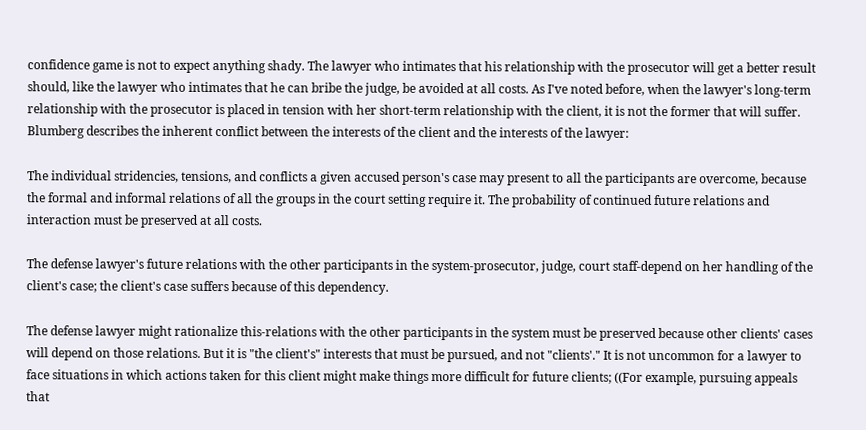confidence game is not to expect anything shady. The lawyer who intimates that his relationship with the prosecutor will get a better result should, like the lawyer who intimates that he can bribe the judge, be avoided at all costs. As I've noted before, when the lawyer's long-term relationship with the prosecutor is placed in tension with her short-term relationship with the client, it is not the former that will suffer. Blumberg describes the inherent conflict between the interests of the client and the interests of the lawyer:

The individual stridencies, tensions, and conflicts a given accused person's case may present to all the participants are overcome, because the formal and informal relations of all the groups in the court setting require it. The probability of continued future relations and interaction must be preserved at all costs.

The defense lawyer's future relations with the other participants in the system-prosecutor, judge, court staff-depend on her handling of the client's case; the client's case suffers because of this dependency.

The defense lawyer might rationalize this-relations with the other participants in the system must be preserved because other clients' cases will depend on those relations. But it is "the client's" interests that must be pursued, and not "clients'." It is not uncommon for a lawyer to face situations in which actions taken for this client might make things more difficult for future clients; ((For example, pursuing appeals that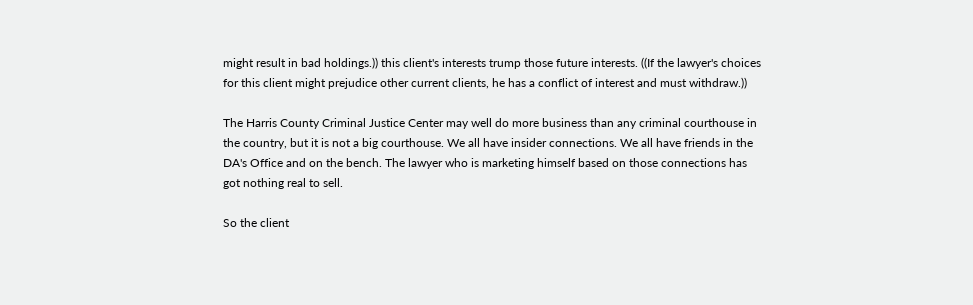might result in bad holdings.)) this client's interests trump those future interests. ((If the lawyer's choices for this client might prejudice other current clients, he has a conflict of interest and must withdraw.))

The Harris County Criminal Justice Center may well do more business than any criminal courthouse in the country, but it is not a big courthouse. We all have insider connections. We all have friends in the DA's Office and on the bench. The lawyer who is marketing himself based on those connections has got nothing real to sell.

So the client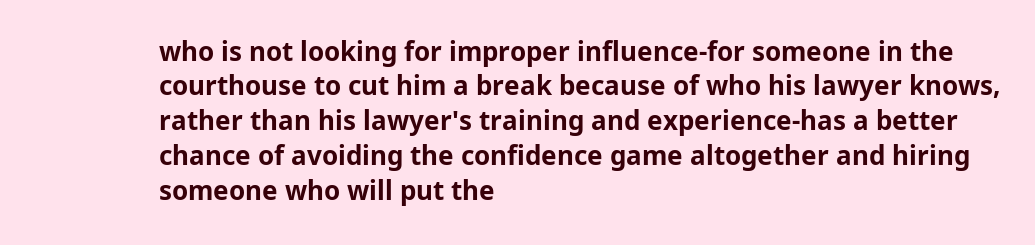who is not looking for improper influence-for someone in the courthouse to cut him a break because of who his lawyer knows, rather than his lawyer's training and experience-has a better chance of avoiding the confidence game altogether and hiring someone who will put the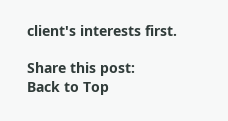client's interests first.

Share this post:
Back to Top